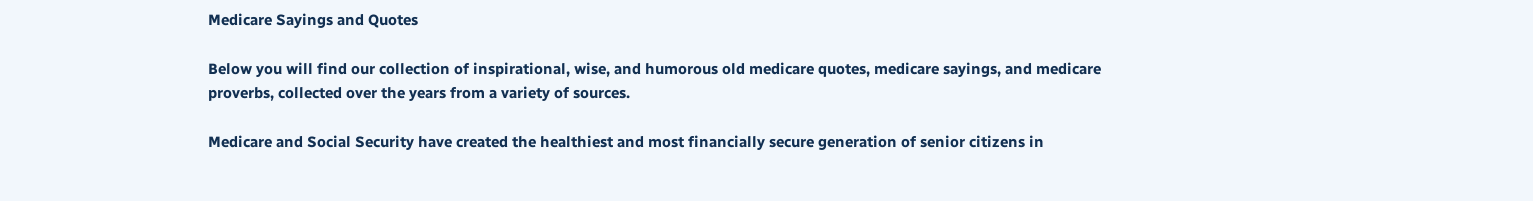Medicare Sayings and Quotes

Below you will find our collection of inspirational, wise, and humorous old medicare quotes, medicare sayings, and medicare proverbs, collected over the years from a variety of sources.

Medicare and Social Security have created the healthiest and most financially secure generation of senior citizens in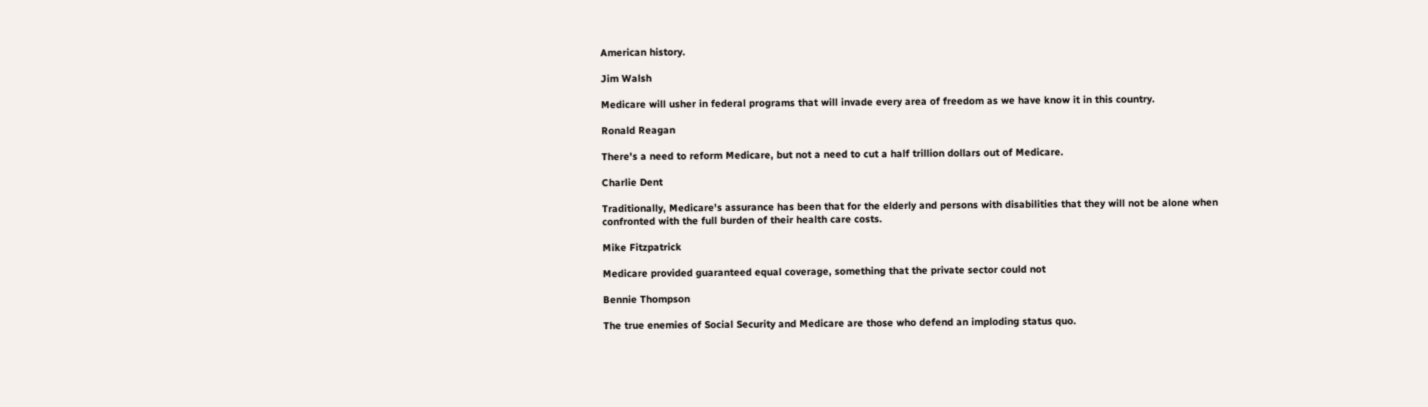American history.

Jim Walsh

Medicare will usher in federal programs that will invade every area of freedom as we have know it in this country.

Ronald Reagan

There's a need to reform Medicare, but not a need to cut a half trillion dollars out of Medicare.

Charlie Dent

Traditionally, Medicare's assurance has been that for the elderly and persons with disabilities that they will not be alone when confronted with the full burden of their health care costs.

Mike Fitzpatrick

Medicare provided guaranteed equal coverage, something that the private sector could not

Bennie Thompson

The true enemies of Social Security and Medicare are those who defend an imploding status quo.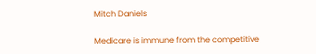Mitch Daniels

Medicare is immune from the competitive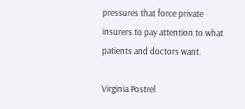pressures that force private insurers to pay attention to what patients and doctors want.

Virginia Postrel